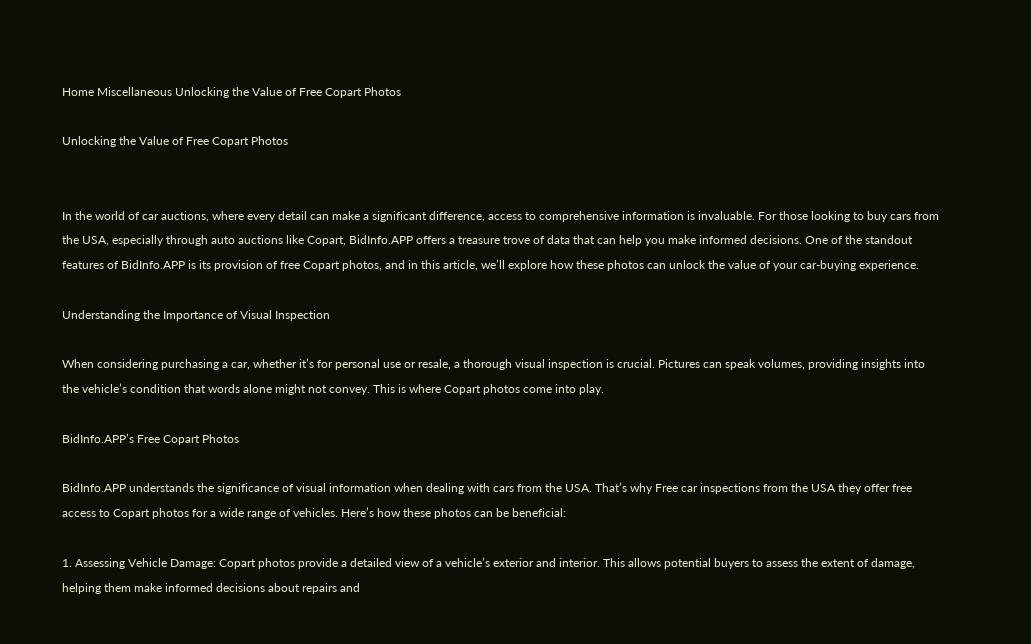Home Miscellaneous Unlocking the Value of Free Copart Photos

Unlocking the Value of Free Copart Photos


In the world of car auctions, where every detail can make a significant difference, access to comprehensive information is invaluable. For those looking to buy cars from the USA, especially through auto auctions like Copart, BidInfo.APP offers a treasure trove of data that can help you make informed decisions. One of the standout features of BidInfo.APP is its provision of free Copart photos, and in this article, we’ll explore how these photos can unlock the value of your car-buying experience.

Understanding the Importance of Visual Inspection

When considering purchasing a car, whether it’s for personal use or resale, a thorough visual inspection is crucial. Pictures can speak volumes, providing insights into the vehicle’s condition that words alone might not convey. This is where Copart photos come into play.

BidInfo.APP’s Free Copart Photos

BidInfo.APP understands the significance of visual information when dealing with cars from the USA. That’s why Free car inspections from the USA they offer free access to Copart photos for a wide range of vehicles. Here’s how these photos can be beneficial:

1. Assessing Vehicle Damage: Copart photos provide a detailed view of a vehicle’s exterior and interior. This allows potential buyers to assess the extent of damage, helping them make informed decisions about repairs and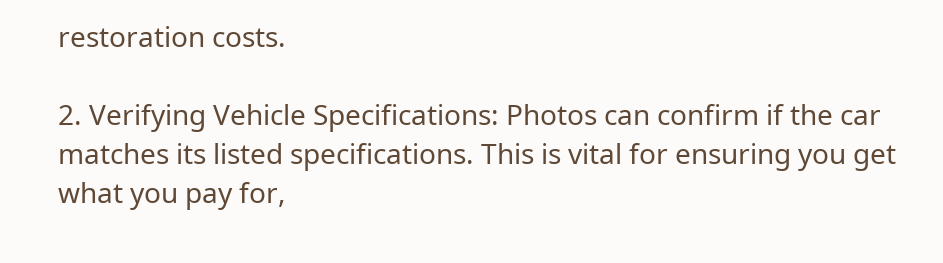restoration costs.

2. Verifying Vehicle Specifications: Photos can confirm if the car matches its listed specifications. This is vital for ensuring you get what you pay for,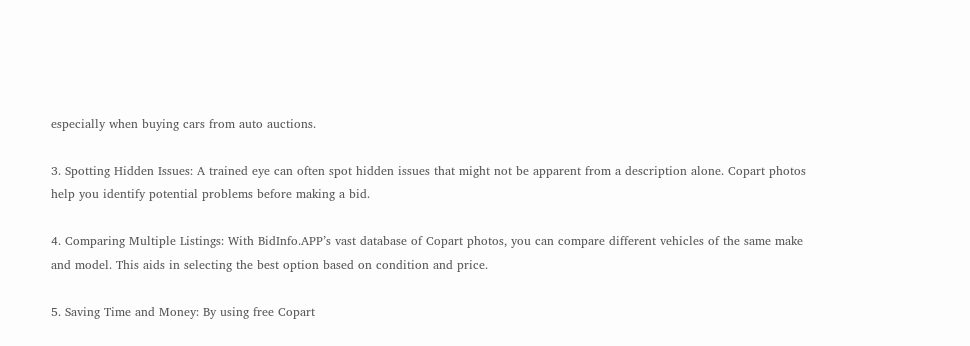especially when buying cars from auto auctions.

3. Spotting Hidden Issues: A trained eye can often spot hidden issues that might not be apparent from a description alone. Copart photos help you identify potential problems before making a bid.

4. Comparing Multiple Listings: With BidInfo.APP’s vast database of Copart photos, you can compare different vehicles of the same make and model. This aids in selecting the best option based on condition and price.

5. Saving Time and Money: By using free Copart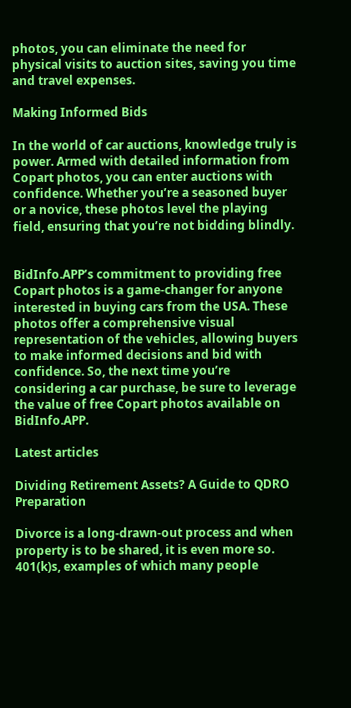photos, you can eliminate the need for physical visits to auction sites, saving you time and travel expenses.

Making Informed Bids

In the world of car auctions, knowledge truly is power. Armed with detailed information from Copart photos, you can enter auctions with confidence. Whether you’re a seasoned buyer or a novice, these photos level the playing field, ensuring that you’re not bidding blindly.


BidInfo.APP’s commitment to providing free Copart photos is a game-changer for anyone interested in buying cars from the USA. These photos offer a comprehensive visual representation of the vehicles, allowing buyers to make informed decisions and bid with confidence. So, the next time you’re considering a car purchase, be sure to leverage the value of free Copart photos available on BidInfo.APP.

Latest articles

Dividing Retirement Assets? A Guide to QDRO Preparation

Divorce is a long-drawn-out process and when property is to be shared, it is even more so. 401(k)s, examples of which many people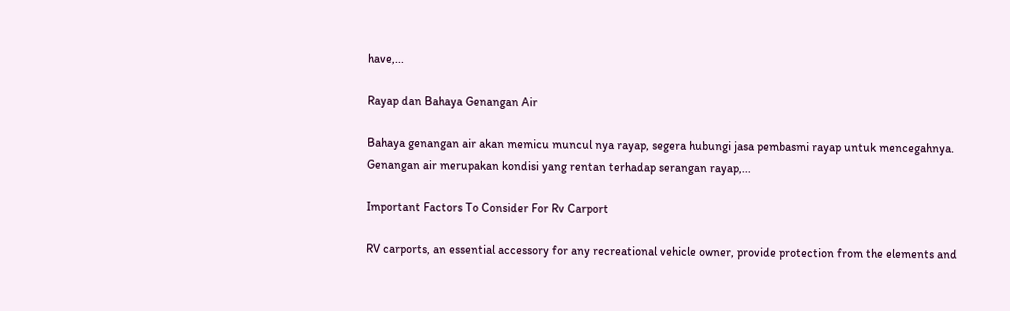have,...

Rayap dan Bahaya Genangan Air

Bahaya genangan air akan memicu muncul nya rayap, segera hubungi jasa pembasmi rayap untuk mencegahnya. Genangan air merupakan kondisi yang rentan terhadap serangan rayap,...

Important Factors To Consider For Rv Carport

RV carports, an essential accessory for any recreational vehicle owner, provide protection from the elements and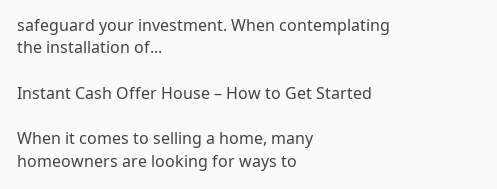safeguard your investment. When contemplating the installation of...

Instant Cash Offer House – How to Get Started

When it comes to selling a home, many homeowners are looking for ways to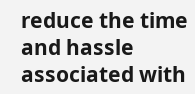reduce the time and hassle associated with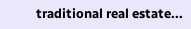traditional real estate...